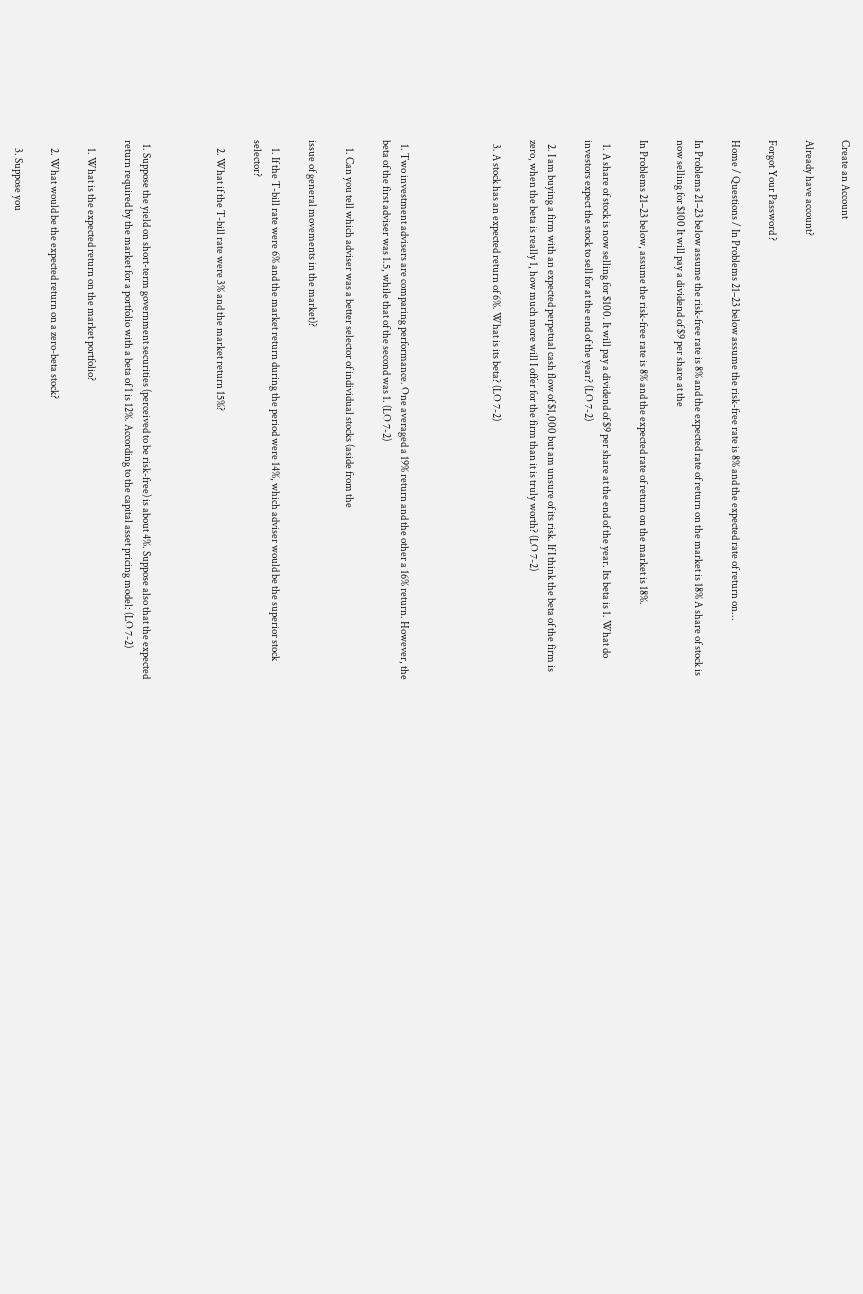Create an Account

Already have account?

Forgot Your Password ?

Home / Questions / In Problems 21–23 below assume the risk-free rate is 8% and the expected rate of return on...

In Problems 21–23 below assume the risk-free rate is 8% and the expected rate of return on the market is 18% A share of stock is now selling for $100 It will pay a dividend of $9 per share at the

In Problems 21–23 below, assume the risk-free rate is 8% and the expected rate of return on the market is 18%.

  1. A share of stock is now selling for $100. It will pay a dividend of $9 per share at the end of the year. Its beta is 1. What do investors expect the stock to sell for at the end of the year? (LO 7-2)

  2. I am buying a firm with an expected perpetual cash flow of $1,000 but am unsure of its risk. If I think the beta of the firm is zero, when the beta is really 1, how much more will I offer for the firm than it is truly worth? (LO 7-2)

  3. A stock has an expected return of 6%. What is its beta? (LO 7-2)




  1. Two investment advisers are comparing performance. One averaged a 19% return and the other a 16% return. However, the beta of the first adviser was 1.5, while that of the second was 1. (LO 7-2)

    1. Can you tell which adviser was a better selector of individual stocks (aside from the

issue of general movements in the market)?

    1. If the T-bill rate were 6% and the market return during the period were 14%, which adviser would be the superior stock selector?

    2. What if the T-bill rate were 3% and the market return 15%?



  1. Suppose the yield on short-term government securities (perceived to be risk-free) is about 4%. Suppose also that the expected return required by the market for a portfolio with a beta of 1 is 12%. According to the capital asset pricing model: (LO 7-2)

    1. What is the expected return on the market portfolio?

    2. What would be the expected return on a zero-beta stock?

    3. Suppose you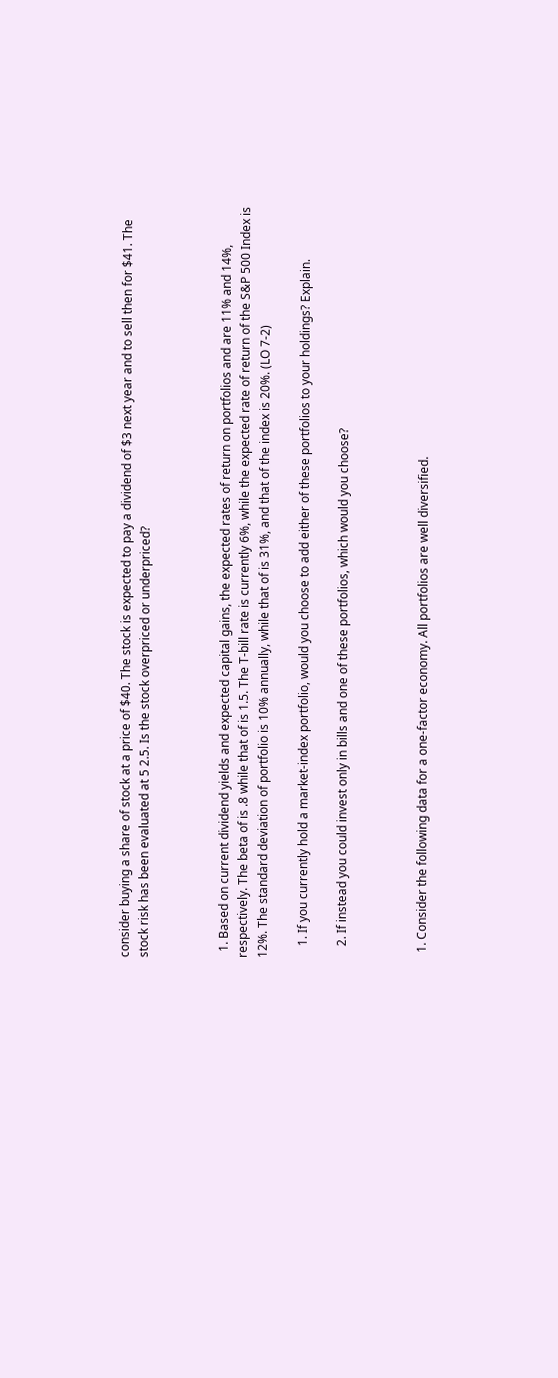consider buying a share of stock at a price of $40. The stock is expected to pay a dividend of $3 next year and to sell then for $41. The stock risk has been evaluated at 5 2.5. Is the stock overpriced or underpriced?



  1. Based on current dividend yields and expected capital gains, the expected rates of return on portfolios and are 11% and 14%, respectively. The beta of is .8 while that of is 1.5. The T-bill rate is currently 6%, while the expected rate of return of the S&P 500 Index is 12%. The standard deviation of portfolio is 10% annually, while that of is 31%, and that of the index is 20%. (LO 7-2)

    1. If you currently hold a market-index portfolio, would you choose to add either of these portfolios to your holdings? Explain.

    2. If instead you could invest only in bills and one of these portfolios, which would you choose?



  1. Consider the following data for a one-factor economy. All portfolios are well diversified.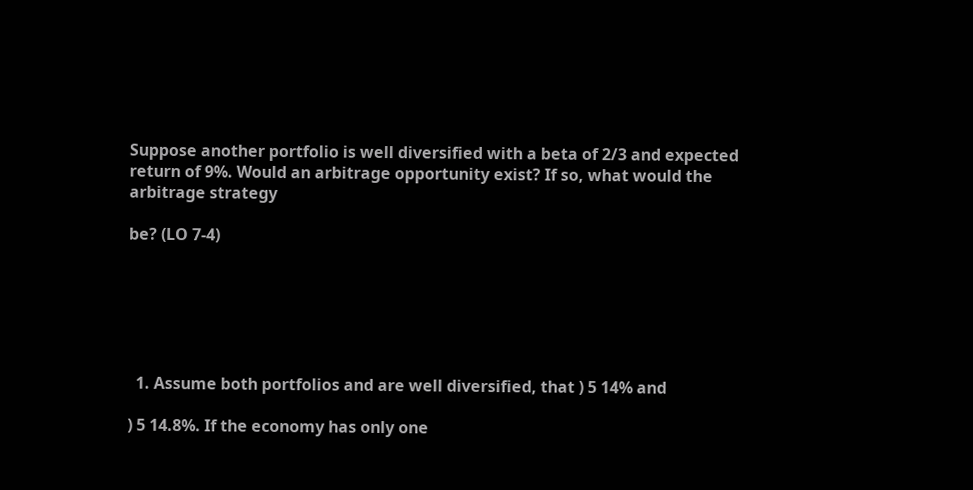Suppose another portfolio is well diversified with a beta of 2/3 and expected return of 9%. Would an arbitrage opportunity exist? If so, what would the arbitrage strategy

be? (LO 7-4)






  1. Assume both portfolios and are well diversified, that ) 5 14% and

) 5 14.8%. If the economy has only one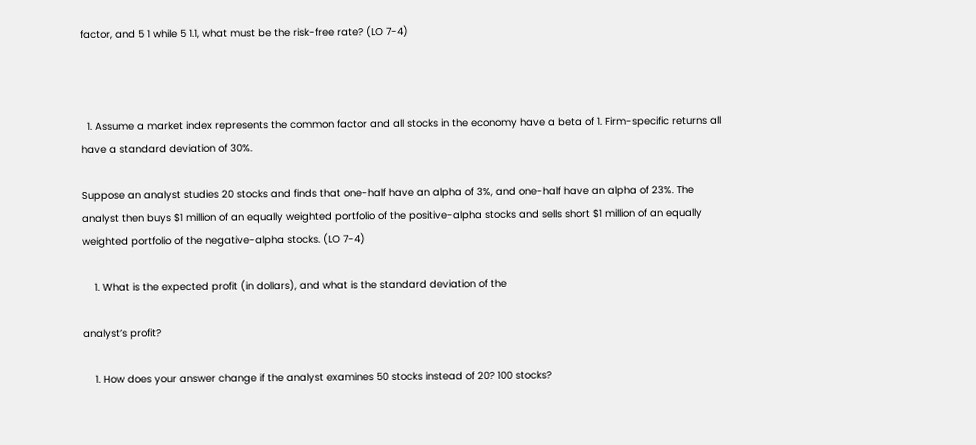factor, and 5 1 while 5 1.1, what must be the risk-free rate? (LO 7-4)



  1. Assume a market index represents the common factor and all stocks in the economy have a beta of 1. Firm-specific returns all have a standard deviation of 30%.

Suppose an analyst studies 20 stocks and finds that one-half have an alpha of 3%, and one-half have an alpha of 23%. The analyst then buys $1 million of an equally weighted portfolio of the positive-alpha stocks and sells short $1 million of an equally weighted portfolio of the negative-alpha stocks. (LO 7-4)

    1. What is the expected profit (in dollars), and what is the standard deviation of the

analyst’s profit?

    1. How does your answer change if the analyst examines 50 stocks instead of 20? 100 stocks?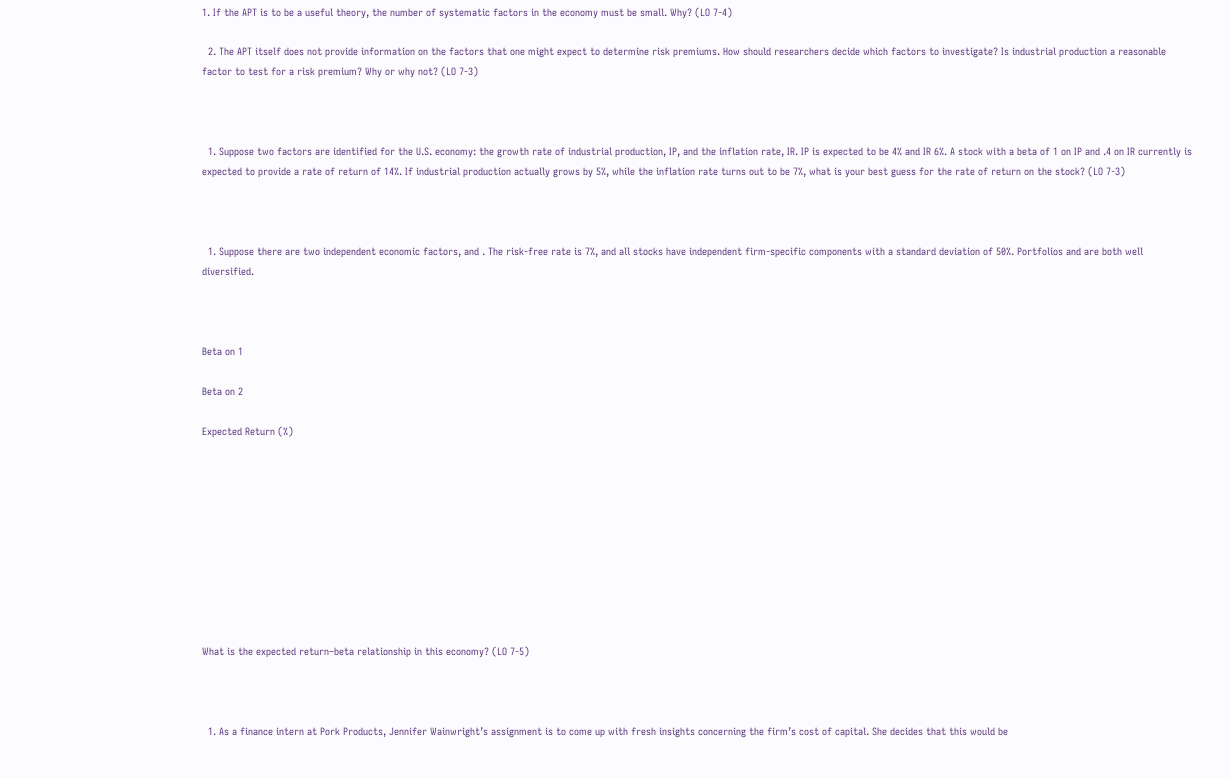1. If the APT is to be a useful theory, the number of systematic factors in the economy must be small. Why? (LO 7-4)

  2. The APT itself does not provide information on the factors that one might expect to determine risk premiums. How should researchers decide which factors to investigate? Is industrial production a reasonable factor to test for a risk premium? Why or why not? (LO 7-3)



  1. Suppose two factors are identified for the U.S. economy: the growth rate of industrial production, IP, and the inflation rate, IR. IP is expected to be 4% and IR 6%. A stock with a beta of 1 on IP and .4 on IR currently is expected to provide a rate of return of 14%. If industrial production actually grows by 5%, while the inflation rate turns out to be 7%, what is your best guess for the rate of return on the stock? (LO 7-3)



  1. Suppose there are two independent economic factors, and . The risk-free rate is 7%, and all stocks have independent firm-specific components with a standard deviation of 50%. Portfolios and are both well diversified.



Beta on 1

Beta on 2

Expected Return (%)










What is the expected return–beta relationship in this economy? (LO 7-5)



  1. As a finance intern at Pork Products, Jennifer Wainwright’s assignment is to come up with fresh insights concerning the firm’s cost of capital. She decides that this would be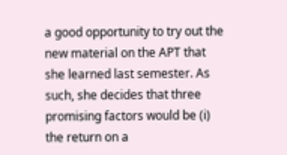a good opportunity to try out the new material on the APT that she learned last semester. As such, she decides that three promising factors would be (i) the return on a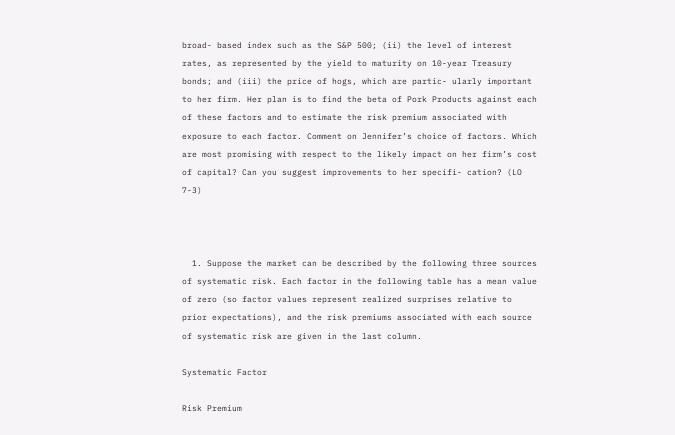broad- based index such as the S&P 500; (ii) the level of interest rates, as represented by the yield to maturity on 10-year Treasury bonds; and (iii) the price of hogs, which are partic- ularly important to her firm. Her plan is to find the beta of Pork Products against each of these factors and to estimate the risk premium associated with exposure to each factor. Comment on Jennifer’s choice of factors. Which are most promising with respect to the likely impact on her firm’s cost of capital? Can you suggest improvements to her specifi- cation? (LO 7-3)



  1. Suppose the market can be described by the following three sources of systematic risk. Each factor in the following table has a mean value of zero (so factor values represent realized surprises relative to prior expectations), and the risk premiums associated with each source of systematic risk are given in the last column.

Systematic Factor

Risk Premium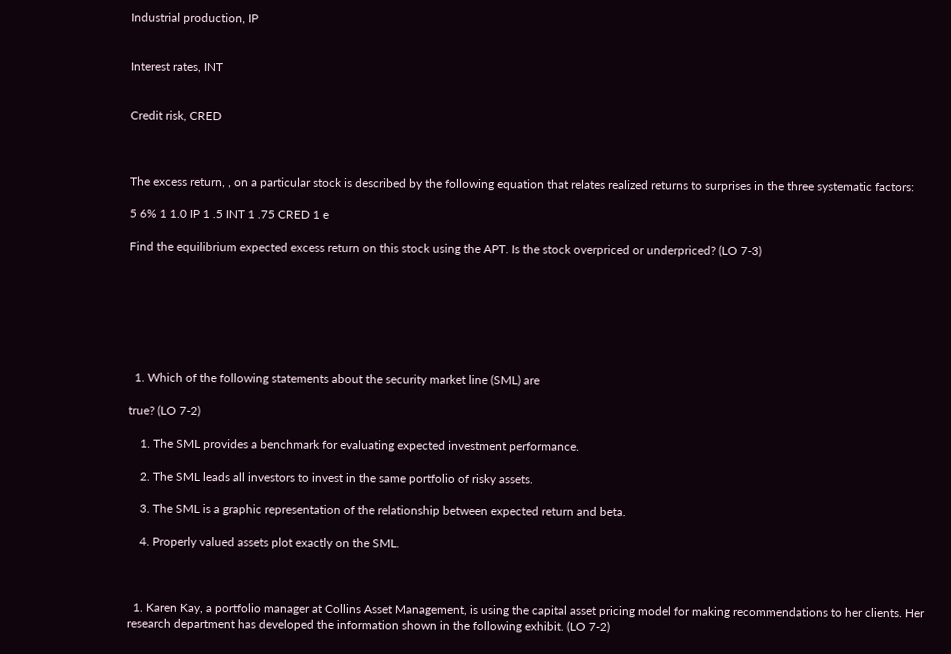Industrial production, IP


Interest rates, INT


Credit risk, CRED



The excess return, , on a particular stock is described by the following equation that relates realized returns to surprises in the three systematic factors:

5 6% 1 1.0 IP 1 .5 INT 1 .75 CRED 1 e

Find the equilibrium expected excess return on this stock using the APT. Is the stock overpriced or underpriced? (LO 7-3)







  1. Which of the following statements about the security market line (SML) are

true? (LO 7-2)

    1. The SML provides a benchmark for evaluating expected investment performance.

    2. The SML leads all investors to invest in the same portfolio of risky assets.

    3. The SML is a graphic representation of the relationship between expected return and beta.

    4. Properly valued assets plot exactly on the SML.



  1. Karen Kay, a portfolio manager at Collins Asset Management, is using the capital asset pricing model for making recommendations to her clients. Her research department has developed the information shown in the following exhibit. (LO 7-2)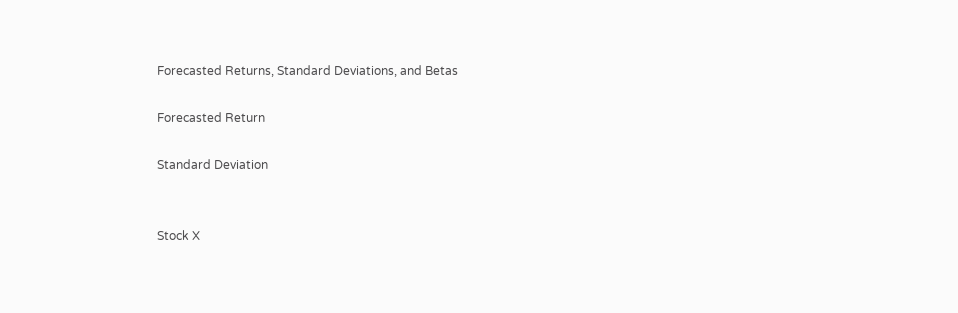Forecasted Returns, Standard Deviations, and Betas

Forecasted Return

Standard Deviation


Stock X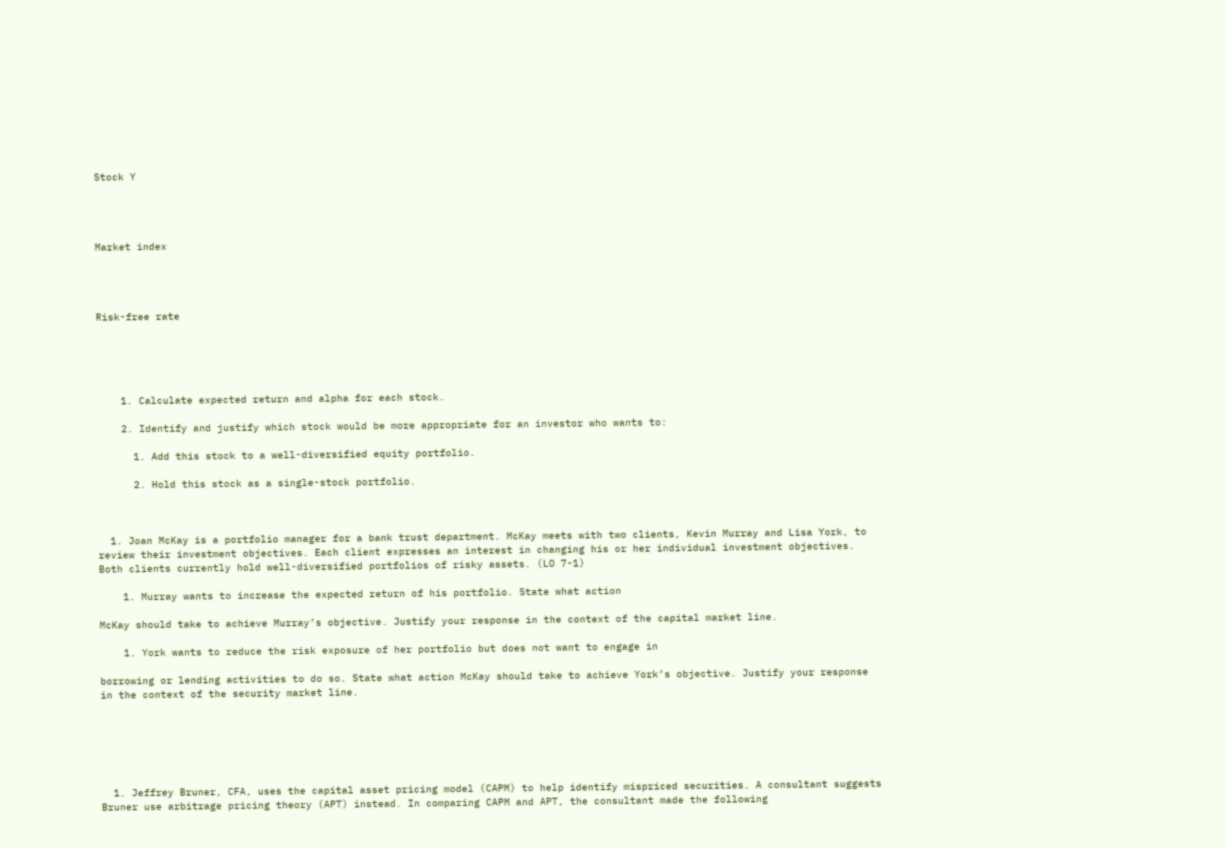Stock Y




Market index




Risk-free rate





    1. Calculate expected return and alpha for each stock.

    2. Identify and justify which stock would be more appropriate for an investor who wants to:

      1. Add this stock to a well-diversified equity portfolio.

      2. Hold this stock as a single-stock portfolio.



  1. Joan McKay is a portfolio manager for a bank trust department. McKay meets with two clients, Kevin Murray and Lisa York, to review their investment objectives. Each client expresses an interest in changing his or her individual investment objectives. Both clients currently hold well-diversified portfolios of risky assets. (LO 7-1)

    1. Murray wants to increase the expected return of his portfolio. State what action

McKay should take to achieve Murray’s objective. Justify your response in the context of the capital market line.

    1. York wants to reduce the risk exposure of her portfolio but does not want to engage in

borrowing or lending activities to do so. State what action McKay should take to achieve York’s objective. Justify your response in the context of the security market line.






  1. Jeffrey Bruner, CFA, uses the capital asset pricing model (CAPM) to help identify mispriced securities. A consultant suggests Bruner use arbitrage pricing theory (APT) instead. In comparing CAPM and APT, the consultant made the following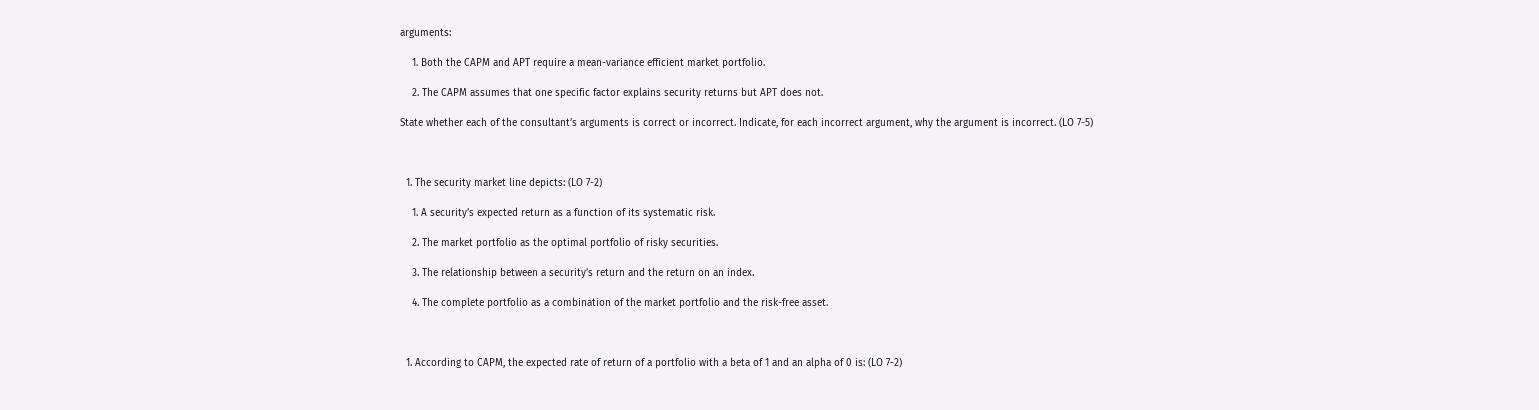arguments:

    1. Both the CAPM and APT require a mean-variance efficient market portfolio.

    2. The CAPM assumes that one specific factor explains security returns but APT does not.

State whether each of the consultant’s arguments is correct or incorrect. Indicate, for each incorrect argument, why the argument is incorrect. (LO 7-5)



  1. The security market line depicts: (LO 7-2)

    1. A security’s expected return as a function of its systematic risk.

    2. The market portfolio as the optimal portfolio of risky securities.

    3. The relationship between a security’s return and the return on an index.

    4. The complete portfolio as a combination of the market portfolio and the risk-free asset.



  1. According to CAPM, the expected rate of return of a portfolio with a beta of 1 and an alpha of 0 is: (LO 7-2)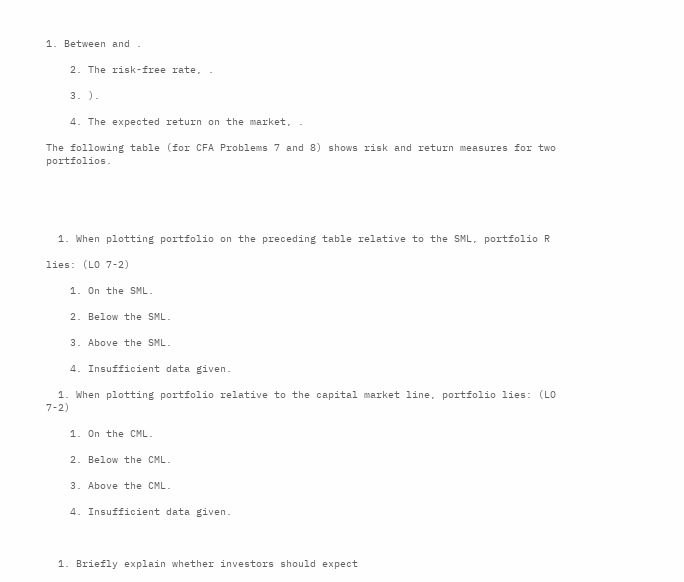1. Between and .

    2. The risk-free rate, .

    3. ).

    4. The expected return on the market, .

The following table (for CFA Problems 7 and 8) shows risk and return measures for two portfolios.





  1. When plotting portfolio on the preceding table relative to the SML, portfolio R

lies: (LO 7-2)

    1. On the SML.

    2. Below the SML.

    3. Above the SML.

    4. Insufficient data given.

  1. When plotting portfolio relative to the capital market line, portfolio lies: (LO 7-2)

    1. On the CML.

    2. Below the CML.

    3. Above the CML.

    4. Insufficient data given.



  1. Briefly explain whether investors should expect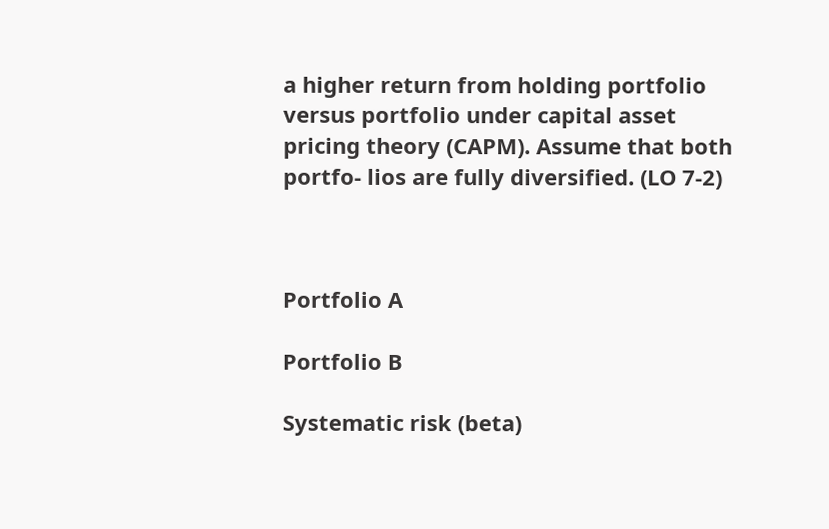a higher return from holding portfolio versus portfolio under capital asset pricing theory (CAPM). Assume that both portfo- lios are fully diversified. (LO 7-2)



Portfolio A

Portfolio B

Systematic risk (beta)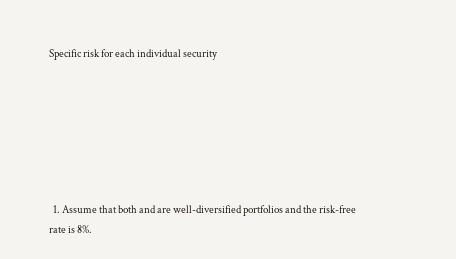Specific risk for each individual security







  1. Assume that both and are well-diversified portfolios and the risk-free rate is 8%.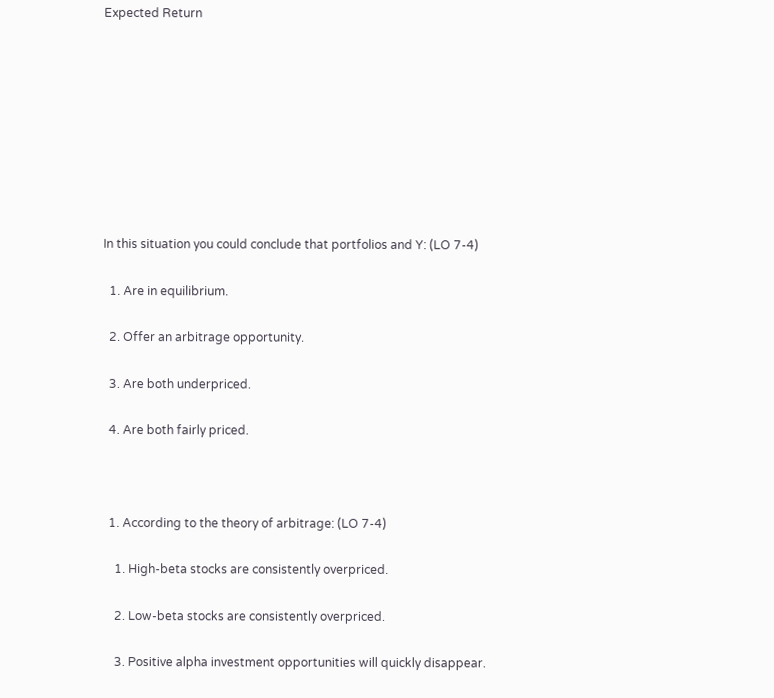Expected Return









In this situation you could conclude that portfolios and Y: (LO 7-4)

  1. Are in equilibrium.

  2. Offer an arbitrage opportunity.

  3. Are both underpriced.

  4. Are both fairly priced.



  1. According to the theory of arbitrage: (LO 7-4)

    1. High-beta stocks are consistently overpriced.

    2. Low-beta stocks are consistently overpriced.

    3. Positive alpha investment opportunities will quickly disappear.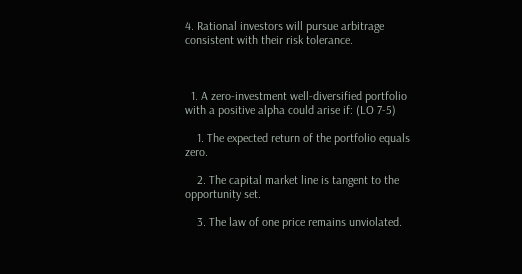4. Rational investors will pursue arbitrage consistent with their risk tolerance.



  1. A zero-investment well-diversified portfolio with a positive alpha could arise if: (LO 7-5)

    1. The expected return of the portfolio equals zero.

    2. The capital market line is tangent to the opportunity set.

    3. The law of one price remains unviolated.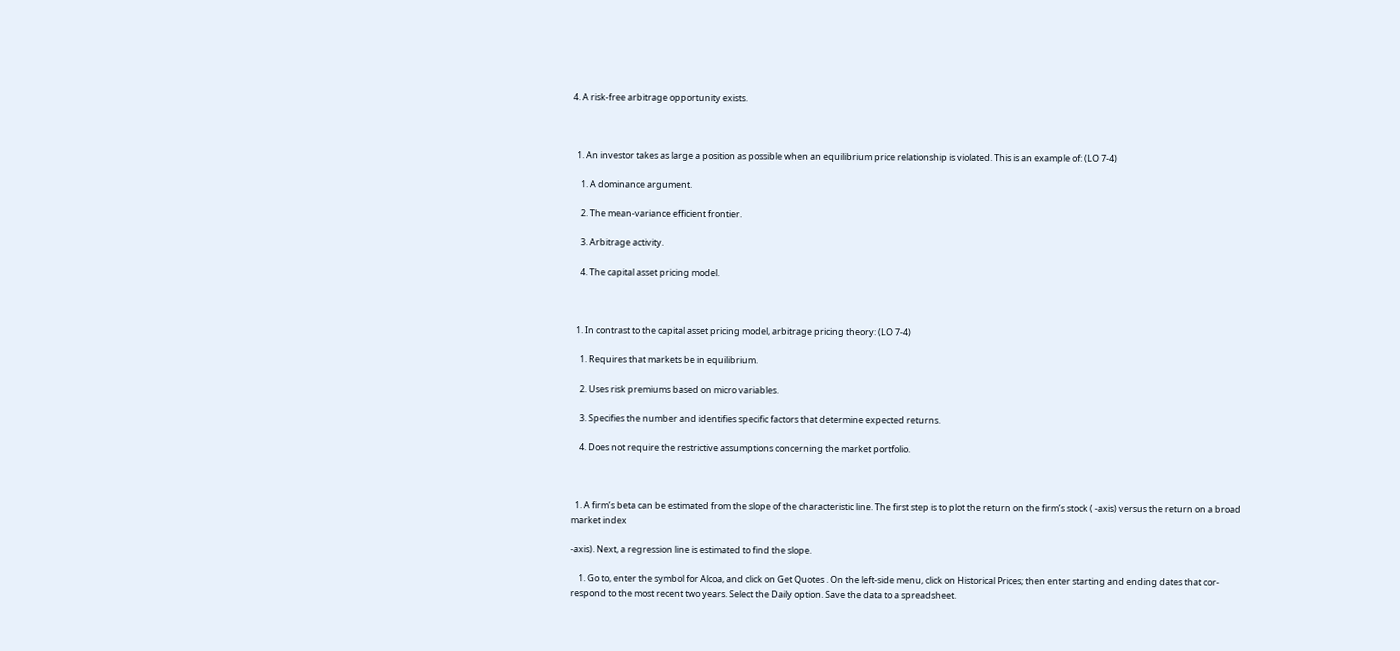4. A risk-free arbitrage opportunity exists.



  1. An investor takes as large a position as possible when an equilibrium price relationship is violated. This is an example of: (LO 7-4)

    1. A dominance argument.

    2. The mean-variance efficient frontier.

    3. Arbitrage activity.

    4. The capital asset pricing model.



  1. In contrast to the capital asset pricing model, arbitrage pricing theory: (LO 7-4)

    1. Requires that markets be in equilibrium.

    2. Uses risk premiums based on micro variables.

    3. Specifies the number and identifies specific factors that determine expected returns.

    4. Does not require the restrictive assumptions concerning the market portfolio.



  1. A firm’s beta can be estimated from the slope of the characteristic line. The first step is to plot the return on the firm’s stock ( -axis) versus the return on a broad market index

-axis). Next, a regression line is estimated to find the slope.

    1. Go to, enter the symbol for Alcoa, and click on Get Quotes . On the left-side menu, click on Historical Prices; then enter starting and ending dates that cor- respond to the most recent two years. Select the Daily option. Save the data to a spreadsheet.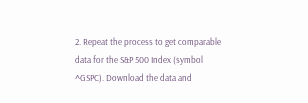2. Repeat the process to get comparable data for the S&P 500 Index (symbol ^GSPC). Download the data and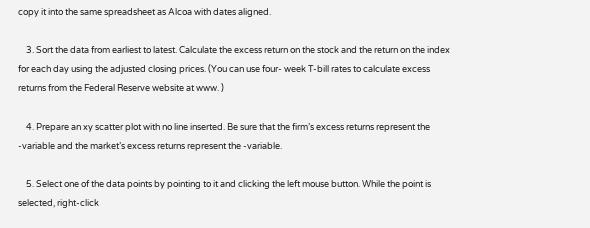copy it into the same spreadsheet as Alcoa with dates aligned.

    3. Sort the data from earliest to latest. Calculate the excess return on the stock and the return on the index for each day using the adjusted closing prices. (You can use four- week T-bill rates to calculate excess returns from the Federal Reserve website at www. )

    4. Prepare an xy scatter plot with no line inserted. Be sure that the firm’s excess returns represent the -variable and the market’s excess returns represent the -variable.

    5. Select one of the data points by pointing to it and clicking the left mouse button. While the point is selected, right-click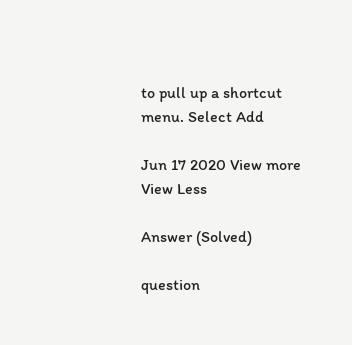to pull up a shortcut menu. Select Add

Jun 17 2020 View more View Less

Answer (Solved)

question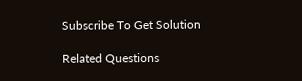Subscribe To Get Solution

Related Questions